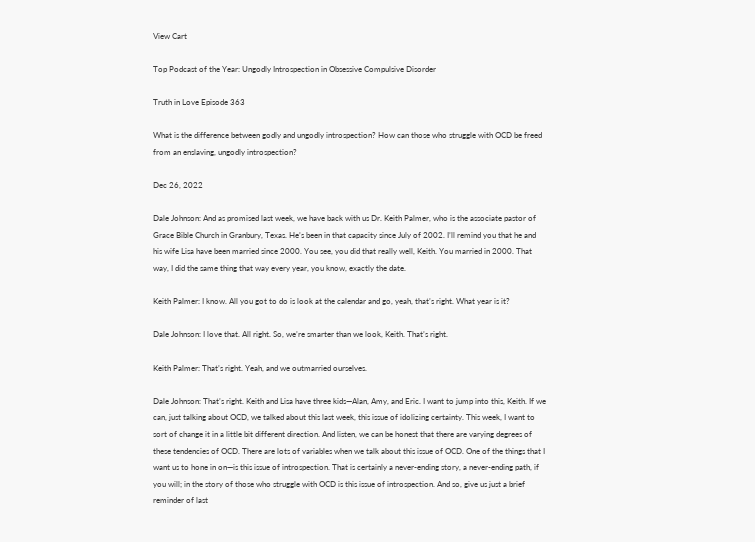View Cart

Top Podcast of the Year: Ungodly Introspection in Obsessive Compulsive Disorder

Truth in Love Episode 363

What is the difference between godly and ungodly introspection? How can those who struggle with OCD be freed from an enslaving, ungodly introspection?

Dec 26, 2022

Dale Johnson: And as promised last week, we have back with us Dr. Keith Palmer, who is the associate pastor of Grace Bible Church in Granbury, Texas. He’s been in that capacity since July of 2002. I’ll remind you that he and his wife Lisa have been married since 2000. You see, you did that really well, Keith. You married in 2000. That way, I did the same thing that way every year, you know, exactly the date.

Keith Palmer: I know. All you got to do is look at the calendar and go, yeah, that’s right. What year is it?

Dale Johnson: I love that. All right. So, we’re smarter than we look, Keith. That’s right.

Keith Palmer: That’s right. Yeah, and we outmarried ourselves.

Dale Johnson: That’s right. Keith and Lisa have three kids—Alan, Amy, and Eric. I want to jump into this, Keith. If we can, just talking about OCD, we talked about this last week, this issue of idolizing certainty. This week, I want to sort of change it in a little bit different direction. And listen, we can be honest that there are varying degrees of these tendencies of OCD. There are lots of variables when we talk about this issue of OCD. One of the things that I want us to hone in on—is this issue of introspection. That is certainly a never-ending story, a never-ending path, if you will; in the story of those who struggle with OCD is this issue of introspection. And so, give us just a brief reminder of last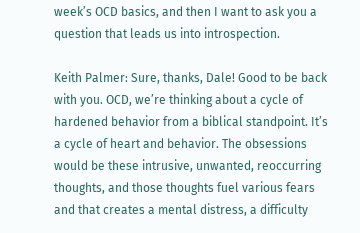week’s OCD basics, and then I want to ask you a question that leads us into introspection.

Keith Palmer: Sure, thanks, Dale! Good to be back with you. OCD, we’re thinking about a cycle of hardened behavior from a biblical standpoint. It’s a cycle of heart and behavior. The obsessions would be these intrusive, unwanted, reoccurring thoughts, and those thoughts fuel various fears and that creates a mental distress, a difficulty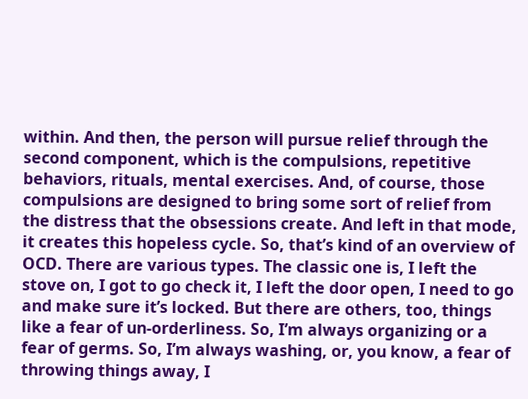within. And then, the person will pursue relief through the second component, which is the compulsions, repetitive behaviors, rituals, mental exercises. And, of course, those compulsions are designed to bring some sort of relief from the distress that the obsessions create. And left in that mode, it creates this hopeless cycle. So, that’s kind of an overview of OCD. There are various types. The classic one is, I left the stove on, I got to go check it, I left the door open, I need to go and make sure it’s locked. But there are others, too, things like a fear of un-orderliness. So, I’m always organizing or a fear of germs. So, I’m always washing, or, you know, a fear of throwing things away, I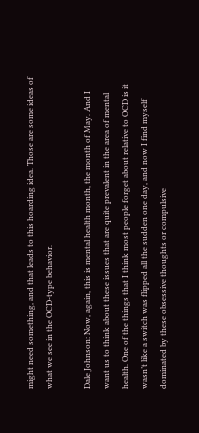might need something, and that leads to this hoarding idea. Those are some ideas of what we see in the OCD-type behavior.

Dale Johnson: Now, again, this is mental health month, the month of May. And I want us to think about these issues that are quite prevalent in the area of mental health. One of the things that I think most people forget about relative to OCD is it wasn’t like a switch was flipped all the sudden one day, and now I find myself dominated by these obsessive thoughts or compulsive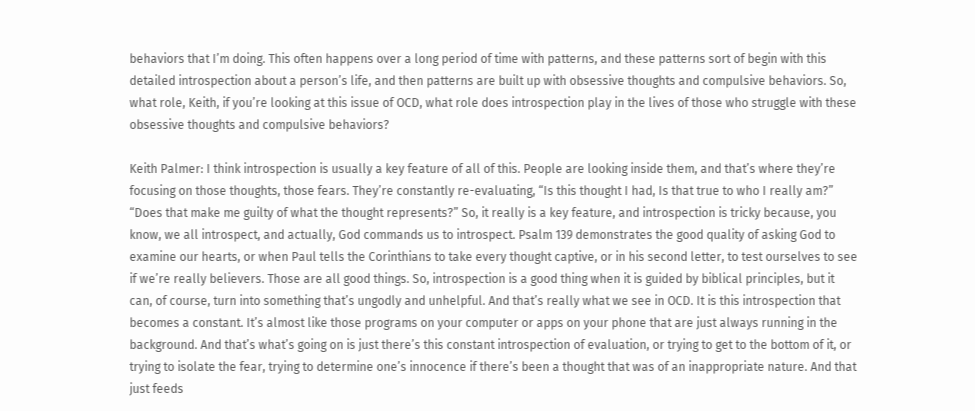behaviors that I’m doing. This often happens over a long period of time with patterns, and these patterns sort of begin with this detailed introspection about a person’s life, and then patterns are built up with obsessive thoughts and compulsive behaviors. So, what role, Keith, if you’re looking at this issue of OCD, what role does introspection play in the lives of those who struggle with these obsessive thoughts and compulsive behaviors?

Keith Palmer: I think introspection is usually a key feature of all of this. People are looking inside them, and that’s where they’re focusing on those thoughts, those fears. They’re constantly re-evaluating, “Is this thought I had, Is that true to who I really am?” “Does that make me guilty of what the thought represents?” So, it really is a key feature, and introspection is tricky because, you know, we all introspect, and actually, God commands us to introspect. Psalm 139 demonstrates the good quality of asking God to examine our hearts, or when Paul tells the Corinthians to take every thought captive, or in his second letter, to test ourselves to see if we’re really believers. Those are all good things. So, introspection is a good thing when it is guided by biblical principles, but it can, of course, turn into something that’s ungodly and unhelpful. And that’s really what we see in OCD. It is this introspection that becomes a constant. It’s almost like those programs on your computer or apps on your phone that are just always running in the background. And that’s what’s going on is just there’s this constant introspection of evaluation, or trying to get to the bottom of it, or trying to isolate the fear, trying to determine one’s innocence if there’s been a thought that was of an inappropriate nature. And that just feeds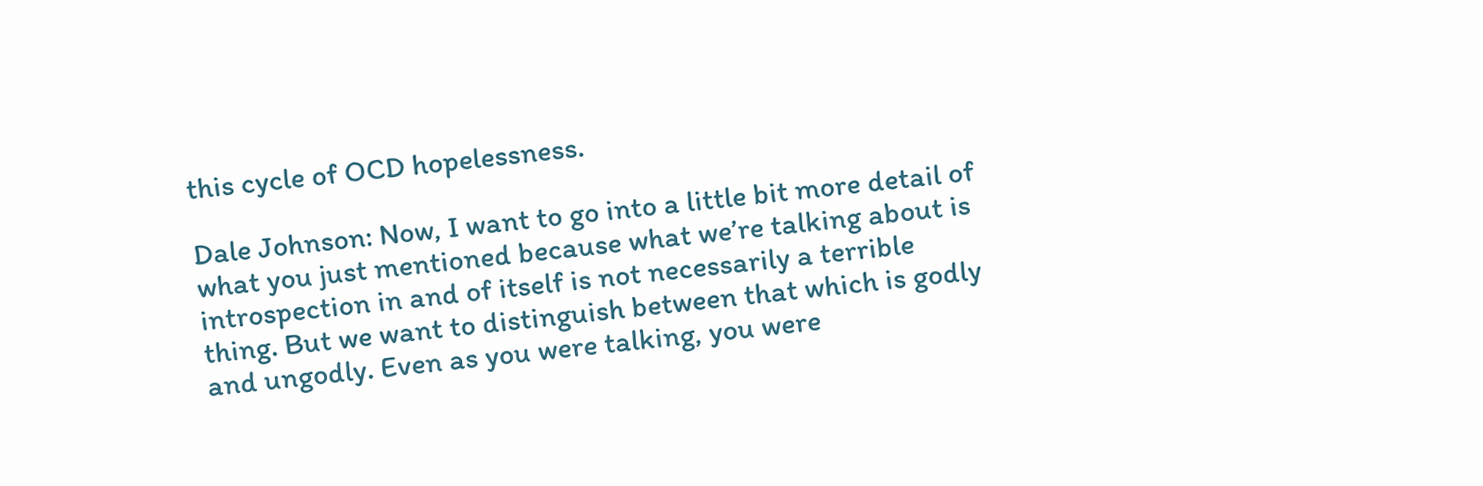this cycle of OCD hopelessness.

Dale Johnson: Now, I want to go into a little bit more detail of what you just mentioned because what we’re talking about is introspection in and of itself is not necessarily a terrible thing. But we want to distinguish between that which is godly and ungodly. Even as you were talking, you were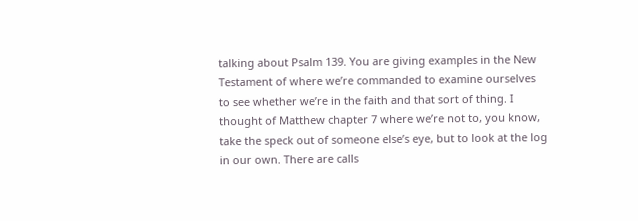talking about Psalm 139. You are giving examples in the New Testament of where we’re commanded to examine ourselves to see whether we’re in the faith and that sort of thing. I thought of Matthew chapter 7 where we’re not to, you know, take the speck out of someone else’s eye, but to look at the log in our own. There are calls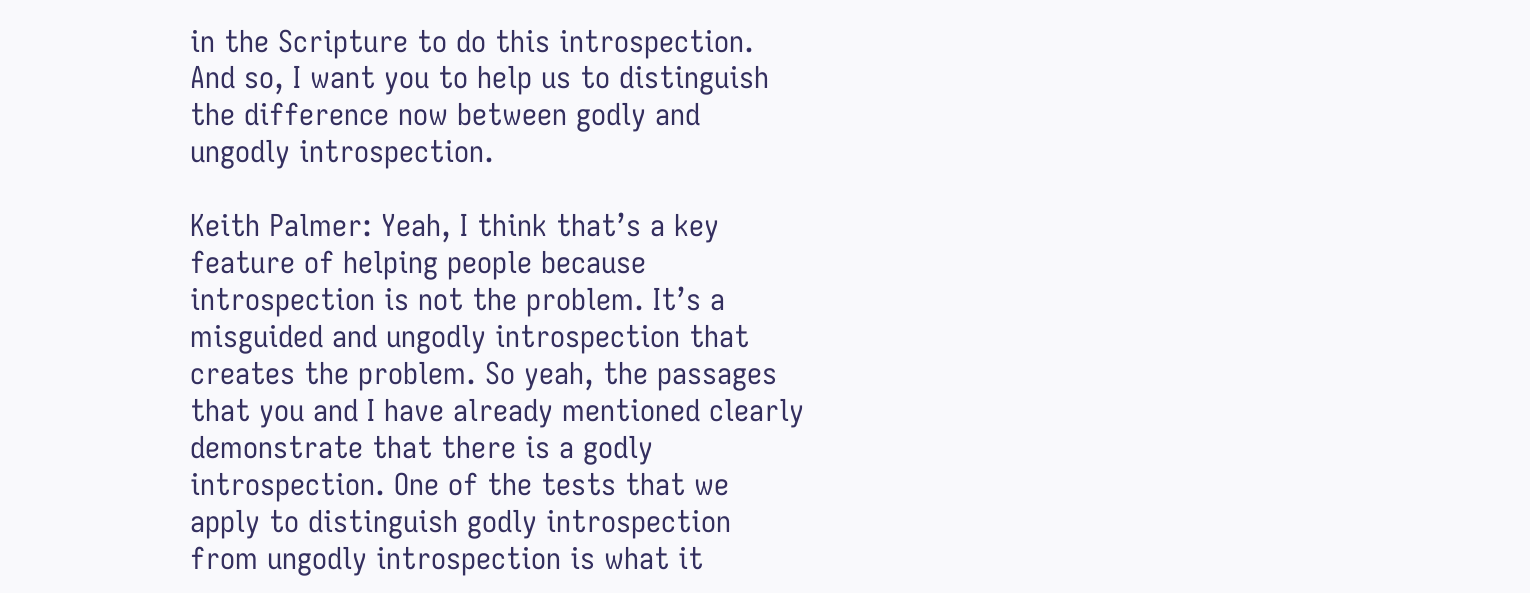in the Scripture to do this introspection. And so, I want you to help us to distinguish the difference now between godly and ungodly introspection.

Keith Palmer: Yeah, I think that’s a key feature of helping people because introspection is not the problem. It’s a misguided and ungodly introspection that creates the problem. So yeah, the passages that you and I have already mentioned clearly demonstrate that there is a godly introspection. One of the tests that we apply to distinguish godly introspection from ungodly introspection is what it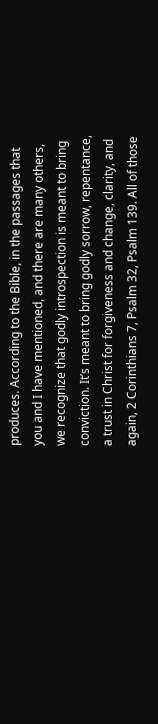produces. According to the Bible, in the passages that you and I have mentioned, and there are many others, we recognize that godly introspection is meant to bring conviction. It’s meant to bring godly sorrow, repentance, a trust in Christ for forgiveness and change, clarity, and again, 2 Corinthians 7, Psalm 32, Psalm 139. All of those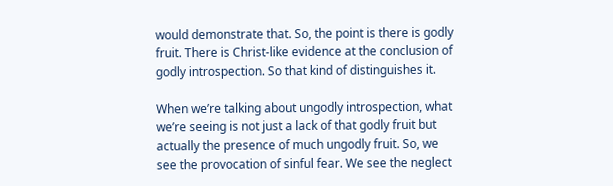would demonstrate that. So, the point is there is godly fruit. There is Christ-like evidence at the conclusion of godly introspection. So that kind of distinguishes it.

When we’re talking about ungodly introspection, what we’re seeing is not just a lack of that godly fruit but actually the presence of much ungodly fruit. So, we see the provocation of sinful fear. We see the neglect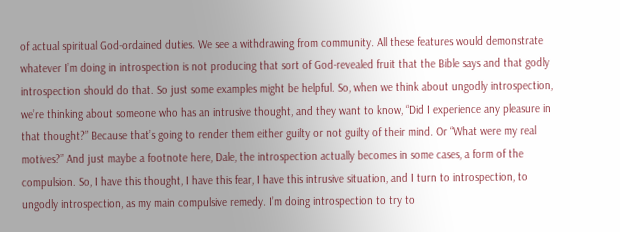of actual spiritual God-ordained duties. We see a withdrawing from community. All these features would demonstrate whatever I’m doing in introspection is not producing that sort of God-revealed fruit that the Bible says and that godly introspection should do that. So just some examples might be helpful. So, when we think about ungodly introspection, we’re thinking about someone who has an intrusive thought, and they want to know, “Did I experience any pleasure in that thought?” Because that’s going to render them either guilty or not guilty of their mind. Or “What were my real motives?” And just maybe a footnote here, Dale, the introspection actually becomes in some cases, a form of the compulsion. So, I have this thought, I have this fear, I have this intrusive situation, and I turn to introspection, to ungodly introspection, as my main compulsive remedy. I’m doing introspection to try to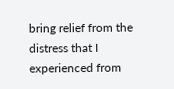bring relief from the distress that I experienced from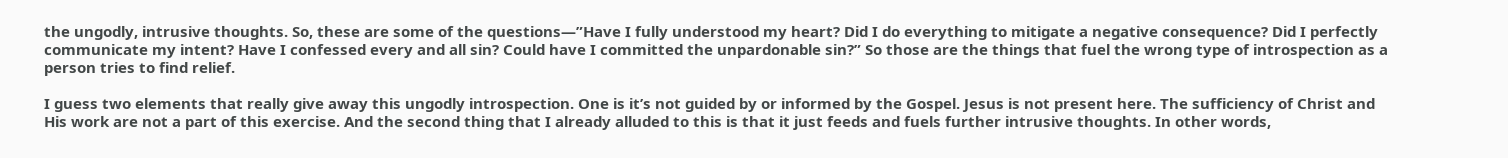the ungodly, intrusive thoughts. So, these are some of the questions—”Have I fully understood my heart? Did I do everything to mitigate a negative consequence? Did I perfectly communicate my intent? Have I confessed every and all sin? Could have I committed the unpardonable sin?” So those are the things that fuel the wrong type of introspection as a person tries to find relief.

I guess two elements that really give away this ungodly introspection. One is it’s not guided by or informed by the Gospel. Jesus is not present here. The sufficiency of Christ and His work are not a part of this exercise. And the second thing that I already alluded to this is that it just feeds and fuels further intrusive thoughts. In other words,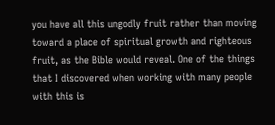you have all this ungodly fruit rather than moving toward a place of spiritual growth and righteous fruit, as the Bible would reveal. One of the things that I discovered when working with many people with this is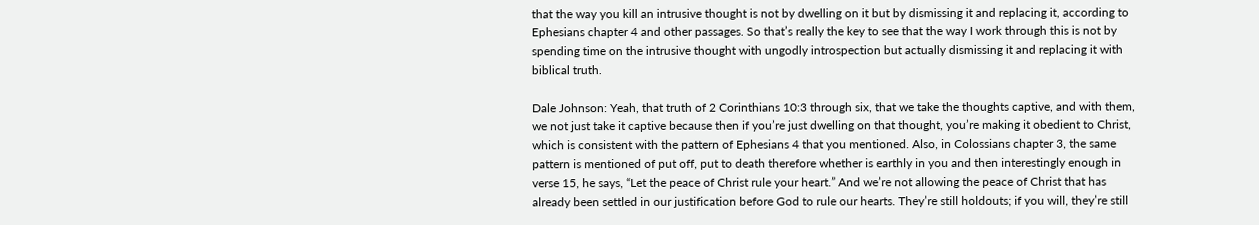that the way you kill an intrusive thought is not by dwelling on it but by dismissing it and replacing it, according to Ephesians chapter 4 and other passages. So that’s really the key to see that the way I work through this is not by spending time on the intrusive thought with ungodly introspection but actually dismissing it and replacing it with biblical truth.

Dale Johnson: Yeah, that truth of 2 Corinthians 10:3 through six, that we take the thoughts captive, and with them, we not just take it captive because then if you’re just dwelling on that thought, you’re making it obedient to Christ, which is consistent with the pattern of Ephesians 4 that you mentioned. Also, in Colossians chapter 3, the same pattern is mentioned of put off, put to death therefore whether is earthly in you and then interestingly enough in verse 15, he says, “Let the peace of Christ rule your heart.” And we’re not allowing the peace of Christ that has already been settled in our justification before God to rule our hearts. They’re still holdouts; if you will, they’re still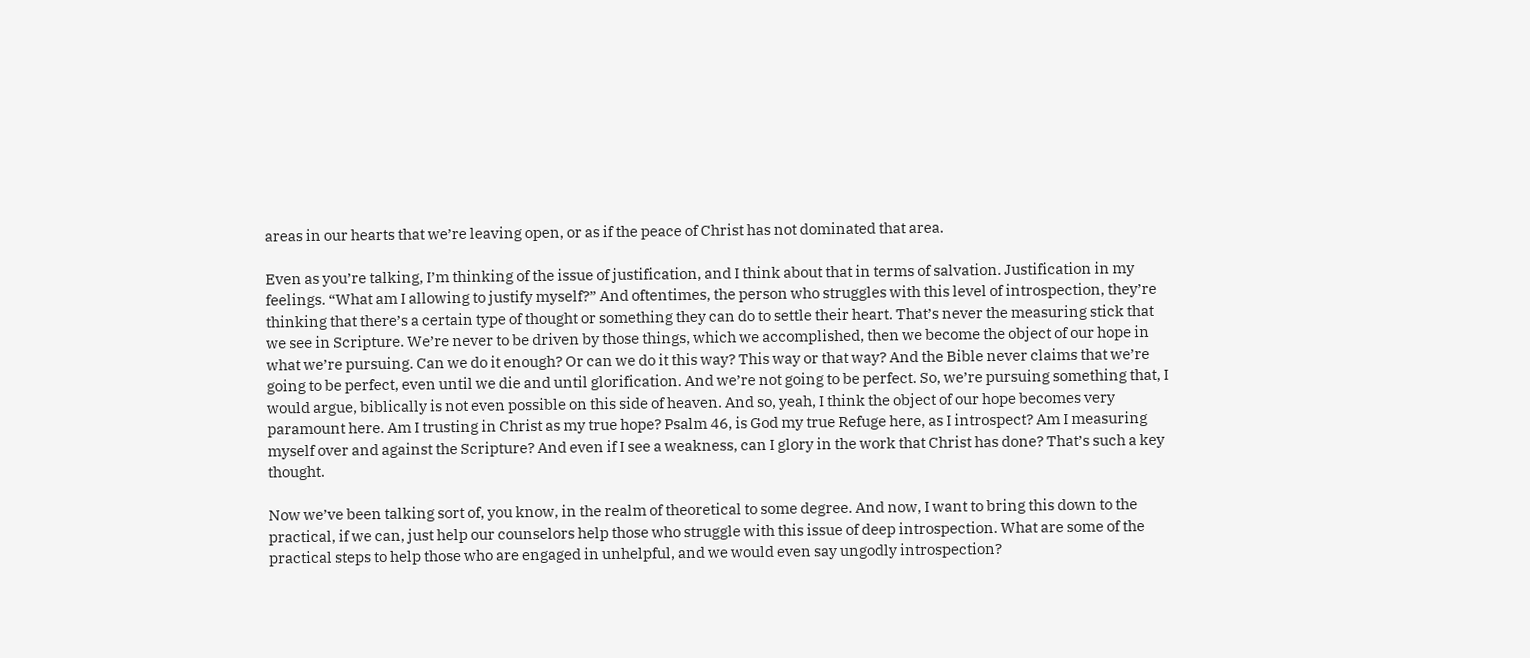areas in our hearts that we’re leaving open, or as if the peace of Christ has not dominated that area.

Even as you’re talking, I’m thinking of the issue of justification, and I think about that in terms of salvation. Justification in my feelings. “What am I allowing to justify myself?” And oftentimes, the person who struggles with this level of introspection, they’re thinking that there’s a certain type of thought or something they can do to settle their heart. That’s never the measuring stick that we see in Scripture. We’re never to be driven by those things, which we accomplished, then we become the object of our hope in what we’re pursuing. Can we do it enough? Or can we do it this way? This way or that way? And the Bible never claims that we’re going to be perfect, even until we die and until glorification. And we’re not going to be perfect. So, we’re pursuing something that, I would argue, biblically is not even possible on this side of heaven. And so, yeah, I think the object of our hope becomes very paramount here. Am I trusting in Christ as my true hope? Psalm 46, is God my true Refuge here, as I introspect? Am I measuring myself over and against the Scripture? And even if I see a weakness, can I glory in the work that Christ has done? That’s such a key thought.

Now we’ve been talking sort of, you know, in the realm of theoretical to some degree. And now, I want to bring this down to the practical, if we can, just help our counselors help those who struggle with this issue of deep introspection. What are some of the practical steps to help those who are engaged in unhelpful, and we would even say ungodly introspection?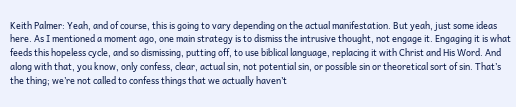Keith Palmer: Yeah, and of course, this is going to vary depending on the actual manifestation. But yeah, just some ideas here. As I mentioned a moment ago, one main strategy is to dismiss the intrusive thought, not engage it. Engaging it is what feeds this hopeless cycle, and so dismissing, putting off, to use biblical language, replacing it with Christ and His Word. And along with that, you know, only confess, clear, actual sin, not potential sin, or possible sin or theoretical sort of sin. That’s the thing; we’re not called to confess things that we actually haven’t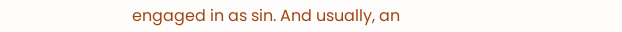engaged in as sin. And usually, an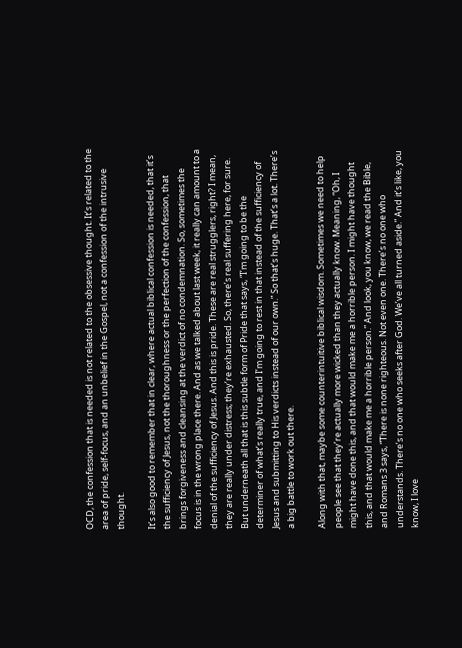OCD, the confession that is needed is not related to the obsessive thought. It’s related to the area of pride, self-focus, and an unbelief in the Gospel, not a confession of the intrusive thought.

It’s also good to remember that in clear, where actual biblical confession is needed, that it’s the sufficiency of Jesus, not the thoroughness or the perfection of the confession, that brings forgiveness and cleansing at the verdict of no condemnation. So, sometimes the focus is in the wrong place there. And as we talked about last week, it really can amount to a denial of the sufficiency of Jesus. And this is pride. These are real strugglers, right? I mean, they are really under distress; they’re exhausted. So, there’s real suffering here, for sure. But underneath all that is this subtle form of Pride that says, “I’m going to be the determiner of what’s really true, and I’m going to rest in that instead of the sufficiency of Jesus and submitting to His verdicts instead of our own.” So that’s huge. That’s a lot. There’s a big battle to work out there.

Along with that, maybe some counterintuitive biblical wisdom. Sometimes we need to help people see that they’re actually more wicked than they actually know. Meaning, “Oh, I might have done this, and that would make me a horrible person. I might have thought this, and that would make me a horrible person.” And look, you know, we read the Bible, and Romans 3 says, “There is none righteous. Not even one. There’s no one who understands. There’s no one who seeks after God. We’ve all turned aside.” And it’s like, you know, I love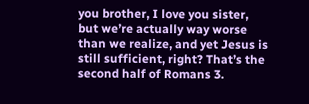you brother, I love you sister, but we’re actually way worse than we realize, and yet Jesus is still sufficient, right? That’s the second half of Romans 3.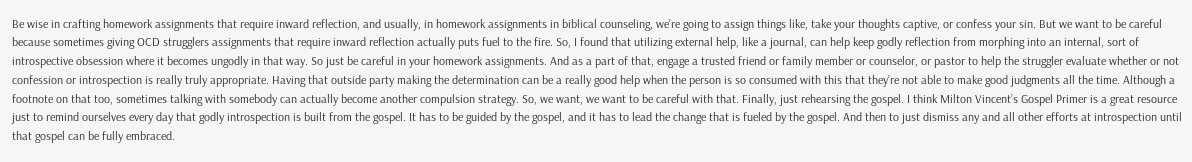Be wise in crafting homework assignments that require inward reflection, and usually, in homework assignments in biblical counseling, we’re going to assign things like, take your thoughts captive, or confess your sin. But we want to be careful because sometimes giving OCD strugglers assignments that require inward reflection actually puts fuel to the fire. So, I found that utilizing external help, like a journal, can help keep godly reflection from morphing into an internal, sort of introspective obsession where it becomes ungodly in that way. So just be careful in your homework assignments. And as a part of that, engage a trusted friend or family member or counselor, or pastor to help the struggler evaluate whether or not confession or introspection is really truly appropriate. Having that outside party making the determination can be a really good help when the person is so consumed with this that they’re not able to make good judgments all the time. Although a footnote on that too, sometimes talking with somebody can actually become another compulsion strategy. So, we want, we want to be careful with that. Finally, just rehearsing the gospel. I think Milton Vincent’s Gospel Primer is a great resource just to remind ourselves every day that godly introspection is built from the gospel. It has to be guided by the gospel, and it has to lead the change that is fueled by the gospel. And then to just dismiss any and all other efforts at introspection until that gospel can be fully embraced.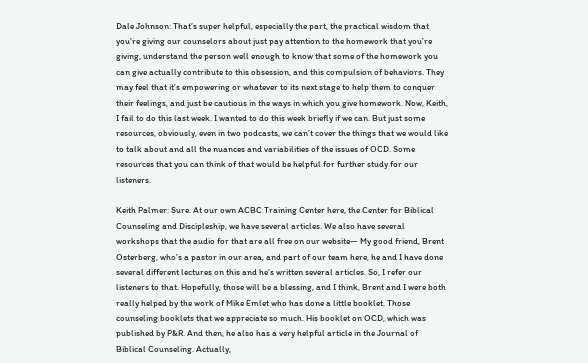Dale Johnson: That’s super helpful, especially the part, the practical wisdom that you’re giving our counselors about just pay attention to the homework that you’re giving, understand the person well enough to know that some of the homework you can give actually contribute to this obsession, and this compulsion of behaviors. They may feel that it’s empowering or whatever to its next stage to help them to conquer their feelings, and just be cautious in the ways in which you give homework. Now, Keith, I fail to do this last week. I wanted to do this week briefly if we can. But just some resources, obviously, even in two podcasts, we can’t cover the things that we would like to talk about and all the nuances and variabilities of the issues of OCD. Some resources that you can think of that would be helpful for further study for our listeners.

Keith Palmer: Sure. At our own ACBC Training Center here, the Center for Biblical Counseling and Discipleship, we have several articles. We also have several workshops that the audio for that are all free on our website— My good friend, Brent Osterberg, who’s a pastor in our area, and part of our team here, he and I have done several different lectures on this and he’s written several articles. So, I refer our listeners to that. Hopefully, those will be a blessing, and I think, Brent and I were both really helped by the work of Mike Emlet who has done a little booklet. Those counseling booklets that we appreciate so much. His booklet on OCD, which was published by P&R. And then, he also has a very helpful article in the Journal of Biblical Counseling. Actually,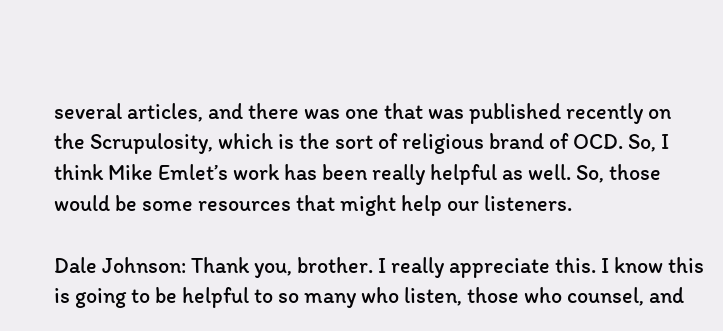several articles, and there was one that was published recently on the Scrupulosity, which is the sort of religious brand of OCD. So, I think Mike Emlet’s work has been really helpful as well. So, those would be some resources that might help our listeners.

Dale Johnson: Thank you, brother. I really appreciate this. I know this is going to be helpful to so many who listen, those who counsel, and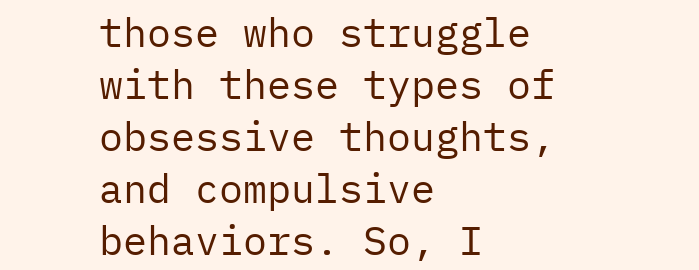those who struggle with these types of obsessive thoughts, and compulsive behaviors. So, I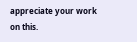appreciate your work on this.